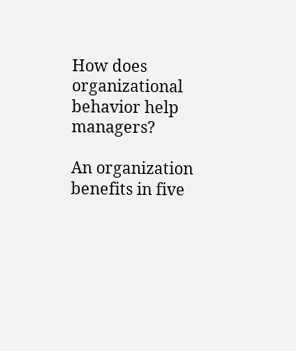How does organizational behavior help managers?

An organization benefits in five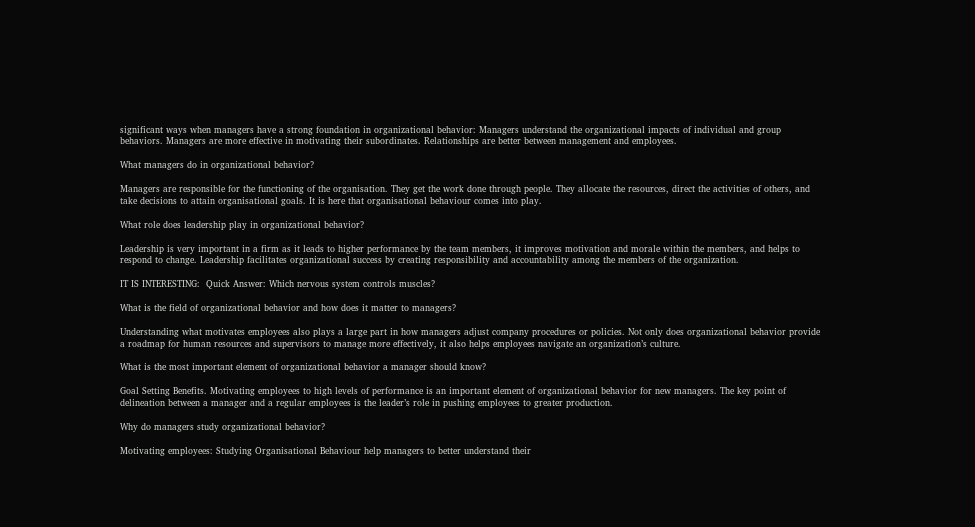significant ways when managers have a strong foundation in organizational behavior: Managers understand the organizational impacts of individual and group behaviors. Managers are more effective in motivating their subordinates. Relationships are better between management and employees.

What managers do in organizational behavior?

Managers are responsible for the functioning of the organisation. They get the work done through people. They allocate the resources, direct the activities of others, and take decisions to attain organisational goals. It is here that organisational behaviour comes into play.

What role does leadership play in organizational behavior?

Leadership is very important in a firm as it leads to higher performance by the team members, it improves motivation and morale within the members, and helps to respond to change. Leadership facilitates organizational success by creating responsibility and accountability among the members of the organization.

IT IS INTERESTING:  Quick Answer: Which nervous system controls muscles?

What is the field of organizational behavior and how does it matter to managers?

Understanding what motivates employees also plays a large part in how managers adjust company procedures or policies. Not only does organizational behavior provide a roadmap for human resources and supervisors to manage more effectively, it also helps employees navigate an organization’s culture.

What is the most important element of organizational behavior a manager should know?

Goal Setting Benefits. Motivating employees to high levels of performance is an important element of organizational behavior for new managers. The key point of delineation between a manager and a regular employees is the leader’s role in pushing employees to greater production.

Why do managers study organizational behavior?

Motivating employees: Studying Organisational Behaviour help managers to better understand their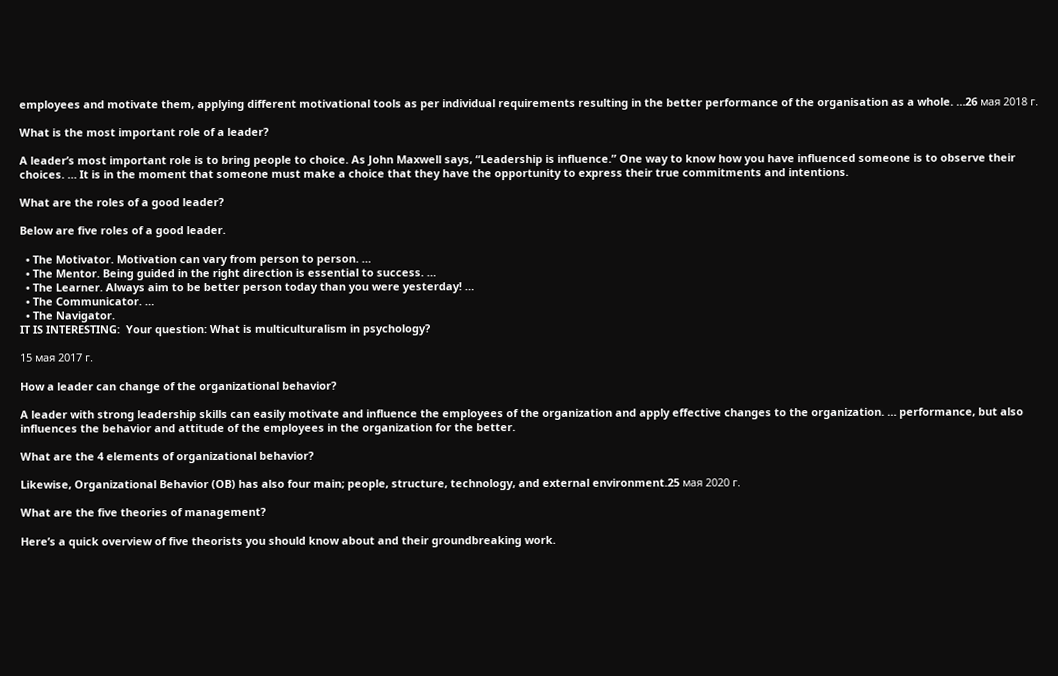employees and motivate them, applying different motivational tools as per individual requirements resulting in the better performance of the organisation as a whole. …26 мая 2018 г.

What is the most important role of a leader?

A leader’s most important role is to bring people to choice. As John Maxwell says, “Leadership is influence.” One way to know how you have influenced someone is to observe their choices. … It is in the moment that someone must make a choice that they have the opportunity to express their true commitments and intentions.

What are the roles of a good leader?

Below are five roles of a good leader.

  • The Motivator. Motivation can vary from person to person. …
  • The Mentor. Being guided in the right direction is essential to success. …
  • The Learner. Always aim to be better person today than you were yesterday! …
  • The Communicator. …
  • The Navigator.
IT IS INTERESTING:  Your question: What is multiculturalism in psychology?

15 мая 2017 г.

How a leader can change of the organizational behavior?

A leader with strong leadership skills can easily motivate and influence the employees of the organization and apply effective changes to the organization. … performance, but also influences the behavior and attitude of the employees in the organization for the better.

What are the 4 elements of organizational behavior?

Likewise, Organizational Behavior (OB) has also four main; people, structure, technology, and external environment.25 мая 2020 г.

What are the five theories of management?

Here’s a quick overview of five theorists you should know about and their groundbreaking work.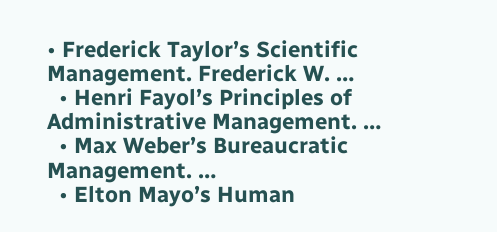• Frederick Taylor’s Scientific Management. Frederick W. …
  • Henri Fayol’s Principles of Administrative Management. …
  • Max Weber’s Bureaucratic Management. …
  • Elton Mayo’s Human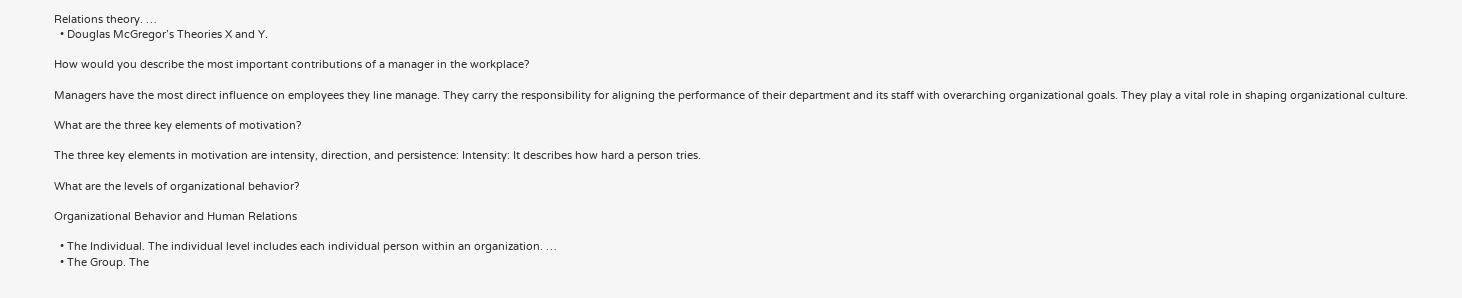Relations theory. …
  • Douglas McGregor’s Theories X and Y.

How would you describe the most important contributions of a manager in the workplace?

Managers have the most direct influence on employees they line manage. They carry the responsibility for aligning the performance of their department and its staff with overarching organizational goals. They play a vital role in shaping organizational culture.

What are the three key elements of motivation?

The three key elements in motivation are intensity, direction, and persistence: Intensity: It describes how hard a person tries.

What are the levels of organizational behavior?

Organizational Behavior and Human Relations

  • The Individual. The individual level includes each individual person within an organization. …
  • The Group. The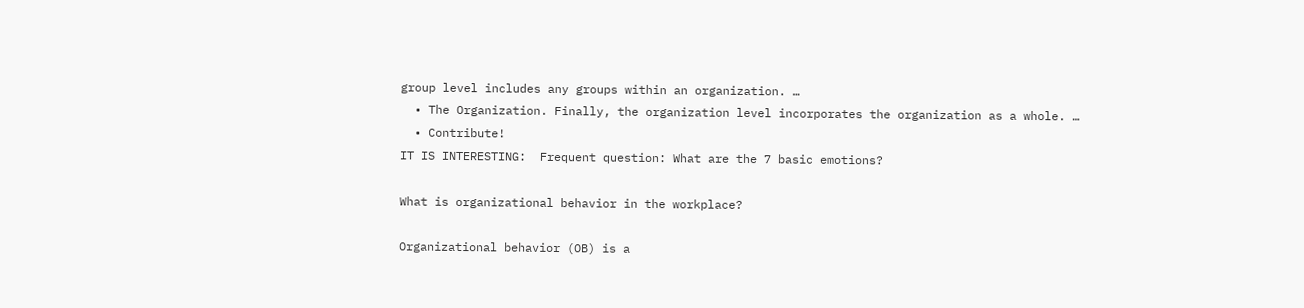group level includes any groups within an organization. …
  • The Organization. Finally, the organization level incorporates the organization as a whole. …
  • Contribute!
IT IS INTERESTING:  Frequent question: What are the 7 basic emotions?

What is organizational behavior in the workplace?

Organizational behavior (OB) is a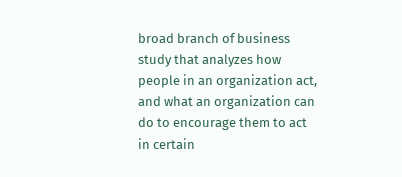broad branch of business study that analyzes how people in an organization act, and what an organization can do to encourage them to act in certain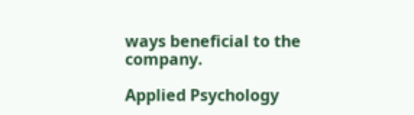ways beneficial to the company.

Applied Psychology